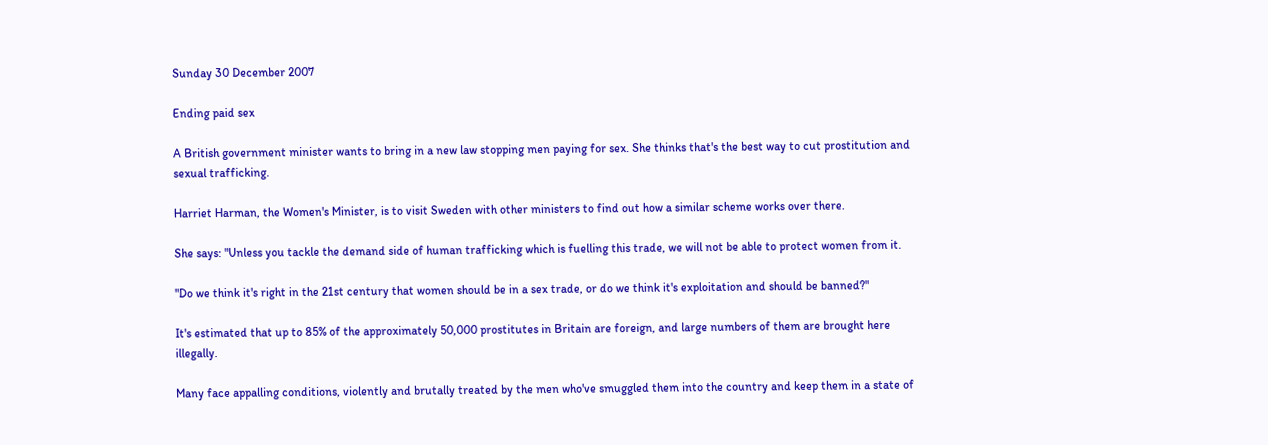Sunday 30 December 2007

Ending paid sex

A British government minister wants to bring in a new law stopping men paying for sex. She thinks that's the best way to cut prostitution and sexual trafficking.

Harriet Harman, the Women's Minister, is to visit Sweden with other ministers to find out how a similar scheme works over there.

She says: "Unless you tackle the demand side of human trafficking which is fuelling this trade, we will not be able to protect women from it.

"Do we think it's right in the 21st century that women should be in a sex trade, or do we think it's exploitation and should be banned?"

It's estimated that up to 85% of the approximately 50,000 prostitutes in Britain are foreign, and large numbers of them are brought here illegally.

Many face appalling conditions, violently and brutally treated by the men who've smuggled them into the country and keep them in a state of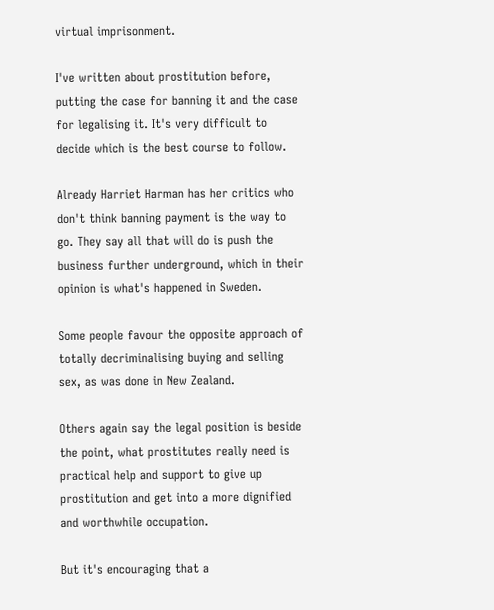virtual imprisonment.

I've written about prostitution before, putting the case for banning it and the case for legalising it. It's very difficult to decide which is the best course to follow.

Already Harriet Harman has her critics who don't think banning payment is the way to go. They say all that will do is push the business further underground, which in their opinion is what's happened in Sweden.

Some people favour the opposite approach of totally decriminalising buying and selling sex, as was done in New Zealand.

Others again say the legal position is beside the point, what prostitutes really need is practical help and support to give up prostitution and get into a more dignified and worthwhile occupation.

But it's encouraging that a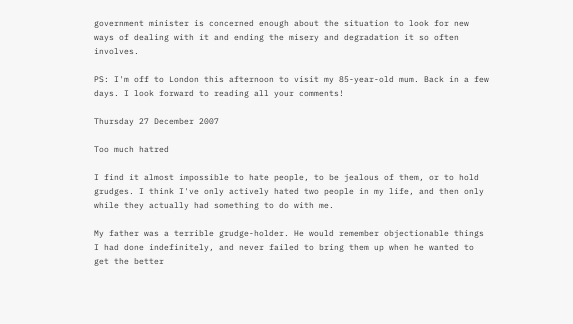government minister is concerned enough about the situation to look for new ways of dealing with it and ending the misery and degradation it so often involves.

PS: I'm off to London this afternoon to visit my 85-year-old mum. Back in a few days. I look forward to reading all your comments!

Thursday 27 December 2007

Too much hatred

I find it almost impossible to hate people, to be jealous of them, or to hold grudges. I think I've only actively hated two people in my life, and then only while they actually had something to do with me.

My father was a terrible grudge-holder. He would remember objectionable things I had done indefinitely, and never failed to bring them up when he wanted to get the better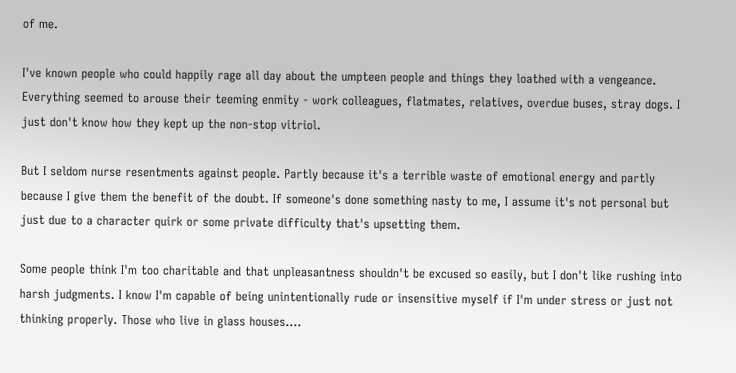of me.

I've known people who could happily rage all day about the umpteen people and things they loathed with a vengeance. Everything seemed to arouse their teeming enmity - work colleagues, flatmates, relatives, overdue buses, stray dogs. I just don't know how they kept up the non-stop vitriol.

But I seldom nurse resentments against people. Partly because it's a terrible waste of emotional energy and partly because I give them the benefit of the doubt. If someone's done something nasty to me, I assume it's not personal but just due to a character quirk or some private difficulty that's upsetting them.

Some people think I'm too charitable and that unpleasantness shouldn't be excused so easily, but I don't like rushing into harsh judgments. I know I'm capable of being unintentionally rude or insensitive myself if I'm under stress or just not thinking properly. Those who live in glass houses....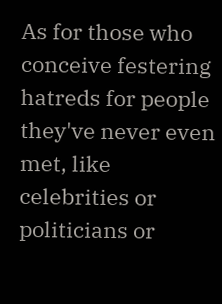As for those who conceive festering hatreds for people they've never even met, like celebrities or politicians or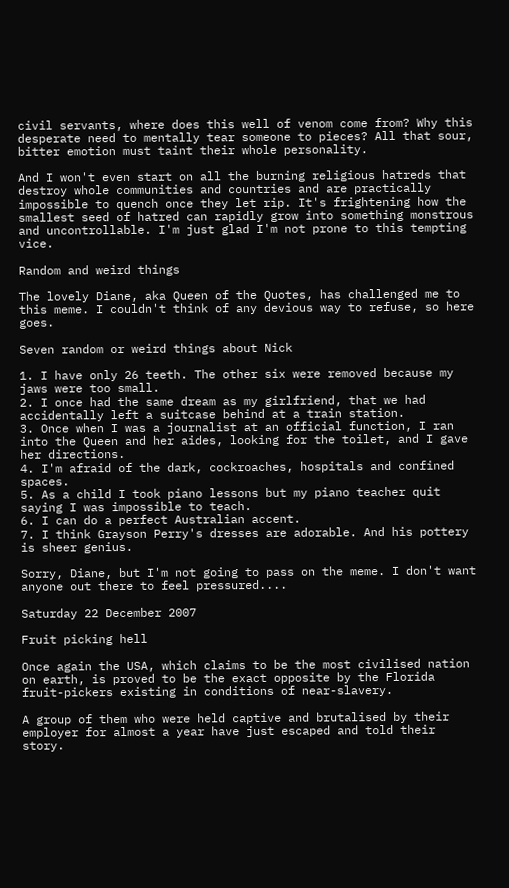civil servants, where does this well of venom come from? Why this desperate need to mentally tear someone to pieces? All that sour, bitter emotion must taint their whole personality.

And I won't even start on all the burning religious hatreds that destroy whole communities and countries and are practically impossible to quench once they let rip. It's frightening how the smallest seed of hatred can rapidly grow into something monstrous and uncontrollable. I'm just glad I'm not prone to this tempting vice.

Random and weird things

The lovely Diane, aka Queen of the Quotes, has challenged me to this meme. I couldn't think of any devious way to refuse, so here goes.

Seven random or weird things about Nick

1. I have only 26 teeth. The other six were removed because my jaws were too small.
2. I once had the same dream as my girlfriend, that we had accidentally left a suitcase behind at a train station.
3. Once when I was a journalist at an official function, I ran into the Queen and her aides, looking for the toilet, and I gave her directions.
4. I'm afraid of the dark, cockroaches, hospitals and confined spaces.
5. As a child I took piano lessons but my piano teacher quit saying I was impossible to teach.
6. I can do a perfect Australian accent.
7. I think Grayson Perry's dresses are adorable. And his pottery is sheer genius.

Sorry, Diane, but I'm not going to pass on the meme. I don't want anyone out there to feel pressured....

Saturday 22 December 2007

Fruit picking hell

Once again the USA, which claims to be the most civilised nation on earth, is proved to be the exact opposite by the Florida fruit-pickers existing in conditions of near-slavery.

A group of them who were held captive and brutalised by their employer for almost a year have just escaped and told their story.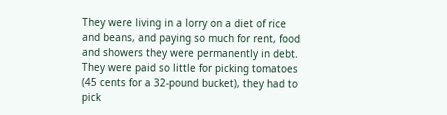They were living in a lorry on a diet of rice and beans, and paying so much for rent, food and showers they were permanently in debt. They were paid so little for picking tomatoes (45 cents for a 32-pound bucket), they had to pick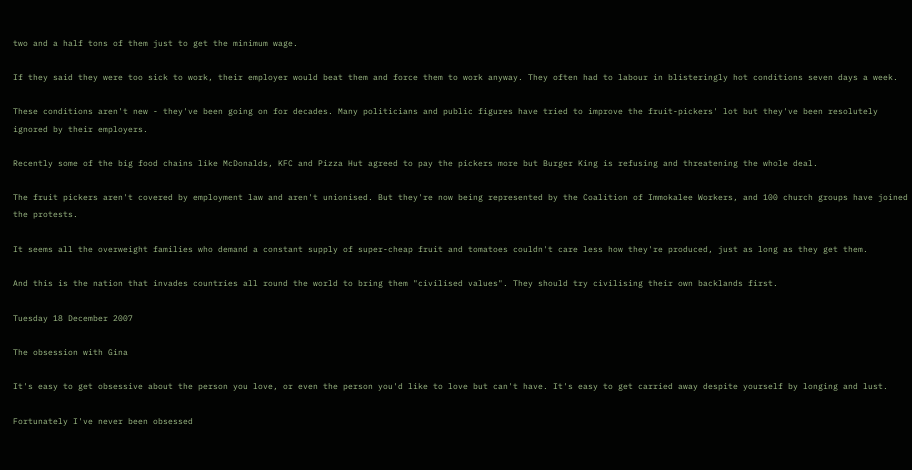two and a half tons of them just to get the minimum wage.

If they said they were too sick to work, their employer would beat them and force them to work anyway. They often had to labour in blisteringly hot conditions seven days a week.

These conditions aren't new - they've been going on for decades. Many politicians and public figures have tried to improve the fruit-pickers' lot but they've been resolutely ignored by their employers.

Recently some of the big food chains like McDonalds, KFC and Pizza Hut agreed to pay the pickers more but Burger King is refusing and threatening the whole deal.

The fruit pickers aren't covered by employment law and aren't unionised. But they're now being represented by the Coalition of Immokalee Workers, and 100 church groups have joined the protests.

It seems all the overweight families who demand a constant supply of super-cheap fruit and tomatoes couldn't care less how they're produced, just as long as they get them.

And this is the nation that invades countries all round the world to bring them "civilised values". They should try civilising their own backlands first.

Tuesday 18 December 2007

The obsession with Gina

It's easy to get obsessive about the person you love, or even the person you'd like to love but can't have. It's easy to get carried away despite yourself by longing and lust.

Fortunately I've never been obsessed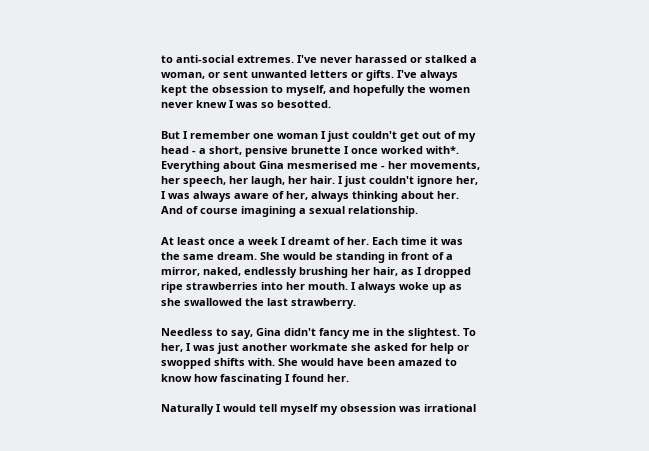to anti-social extremes. I've never harassed or stalked a woman, or sent unwanted letters or gifts. I've always kept the obsession to myself, and hopefully the women never knew I was so besotted.

But I remember one woman I just couldn't get out of my head - a short, pensive brunette I once worked with*. Everything about Gina mesmerised me - her movements, her speech, her laugh, her hair. I just couldn't ignore her, I was always aware of her, always thinking about her. And of course imagining a sexual relationship.

At least once a week I dreamt of her. Each time it was the same dream. She would be standing in front of a mirror, naked, endlessly brushing her hair, as I dropped ripe strawberries into her mouth. I always woke up as she swallowed the last strawberry.

Needless to say, Gina didn't fancy me in the slightest. To her, I was just another workmate she asked for help or swopped shifts with. She would have been amazed to know how fascinating I found her.

Naturally I would tell myself my obsession was irrational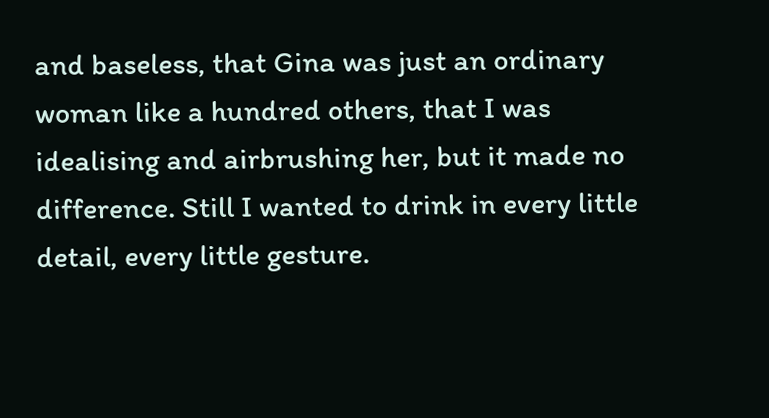and baseless, that Gina was just an ordinary woman like a hundred others, that I was idealising and airbrushing her, but it made no difference. Still I wanted to drink in every little detail, every little gesture.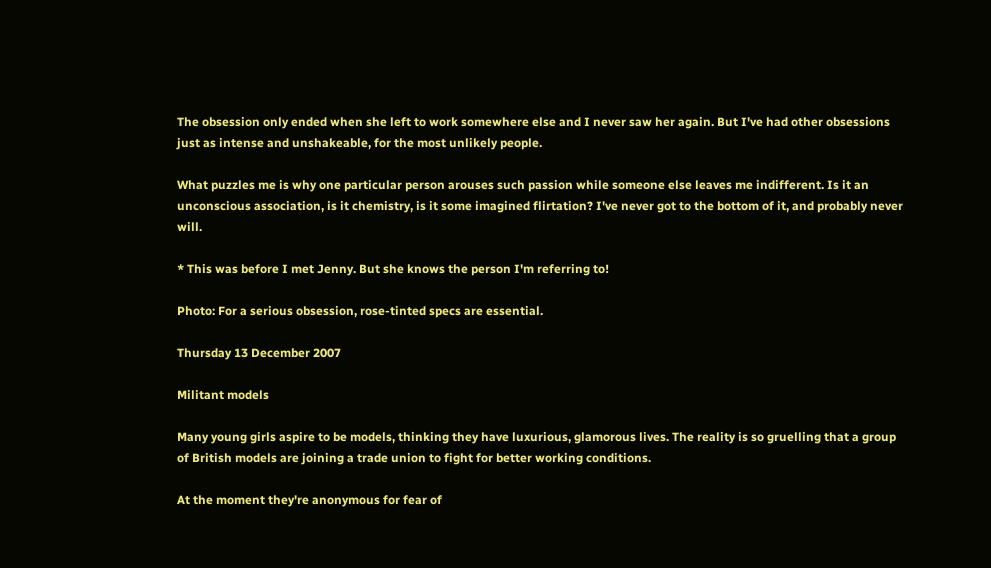The obsession only ended when she left to work somewhere else and I never saw her again. But I've had other obsessions just as intense and unshakeable, for the most unlikely people.

What puzzles me is why one particular person arouses such passion while someone else leaves me indifferent. Is it an unconscious association, is it chemistry, is it some imagined flirtation? I've never got to the bottom of it, and probably never will.

* This was before I met Jenny. But she knows the person I'm referring to!

Photo: For a serious obsession, rose-tinted specs are essential.

Thursday 13 December 2007

Militant models

Many young girls aspire to be models, thinking they have luxurious, glamorous lives. The reality is so gruelling that a group of British models are joining a trade union to fight for better working conditions.

At the moment they're anonymous for fear of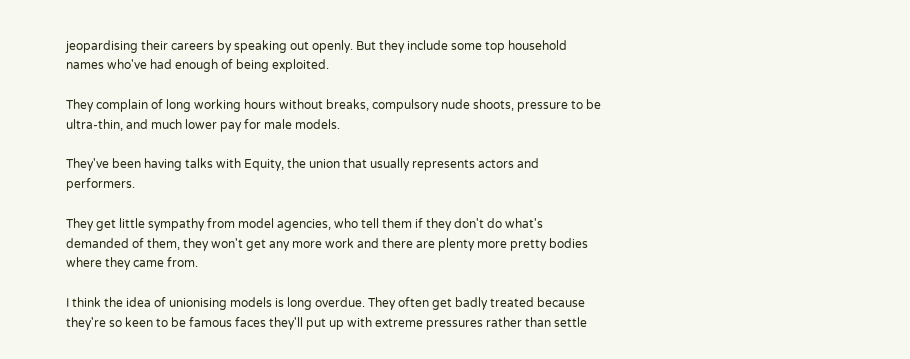jeopardising their careers by speaking out openly. But they include some top household names who've had enough of being exploited.

They complain of long working hours without breaks, compulsory nude shoots, pressure to be ultra-thin, and much lower pay for male models.

They've been having talks with Equity, the union that usually represents actors and performers.

They get little sympathy from model agencies, who tell them if they don't do what's demanded of them, they won't get any more work and there are plenty more pretty bodies where they came from.

I think the idea of unionising models is long overdue. They often get badly treated because they're so keen to be famous faces they'll put up with extreme pressures rather than settle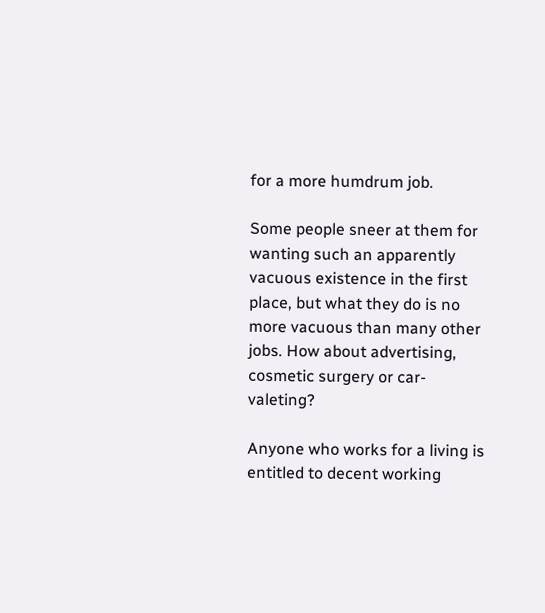for a more humdrum job.

Some people sneer at them for wanting such an apparently vacuous existence in the first place, but what they do is no more vacuous than many other jobs. How about advertising, cosmetic surgery or car-valeting?

Anyone who works for a living is entitled to decent working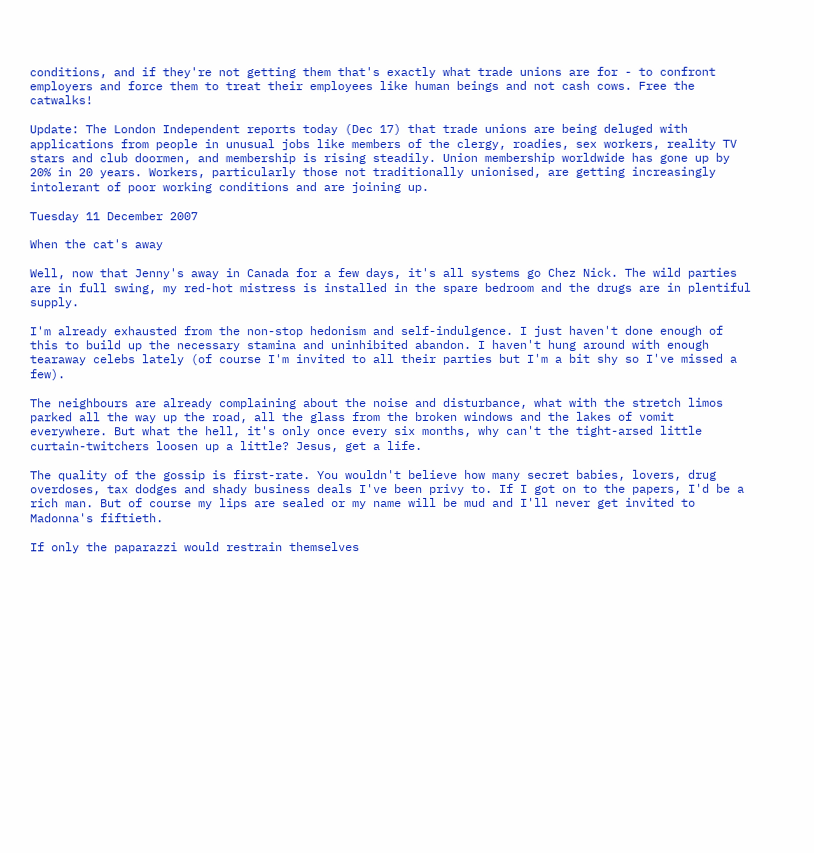conditions, and if they're not getting them that's exactly what trade unions are for - to confront employers and force them to treat their employees like human beings and not cash cows. Free the catwalks!

Update: The London Independent reports today (Dec 17) that trade unions are being deluged with applications from people in unusual jobs like members of the clergy, roadies, sex workers, reality TV stars and club doormen, and membership is rising steadily. Union membership worldwide has gone up by 20% in 20 years. Workers, particularly those not traditionally unionised, are getting increasingly intolerant of poor working conditions and are joining up.

Tuesday 11 December 2007

When the cat's away

Well, now that Jenny's away in Canada for a few days, it's all systems go Chez Nick. The wild parties are in full swing, my red-hot mistress is installed in the spare bedroom and the drugs are in plentiful supply.

I'm already exhausted from the non-stop hedonism and self-indulgence. I just haven't done enough of this to build up the necessary stamina and uninhibited abandon. I haven't hung around with enough tearaway celebs lately (of course I'm invited to all their parties but I'm a bit shy so I've missed a few).

The neighbours are already complaining about the noise and disturbance, what with the stretch limos parked all the way up the road, all the glass from the broken windows and the lakes of vomit everywhere. But what the hell, it's only once every six months, why can't the tight-arsed little curtain-twitchers loosen up a little? Jesus, get a life.

The quality of the gossip is first-rate. You wouldn't believe how many secret babies, lovers, drug overdoses, tax dodges and shady business deals I've been privy to. If I got on to the papers, I'd be a rich man. But of course my lips are sealed or my name will be mud and I'll never get invited to Madonna's fiftieth.

If only the paparazzi would restrain themselves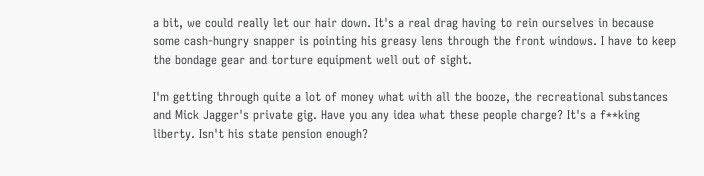a bit, we could really let our hair down. It's a real drag having to rein ourselves in because some cash-hungry snapper is pointing his greasy lens through the front windows. I have to keep the bondage gear and torture equipment well out of sight.

I'm getting through quite a lot of money what with all the booze, the recreational substances and Mick Jagger's private gig. Have you any idea what these people charge? It's a f**king liberty. Isn't his state pension enough?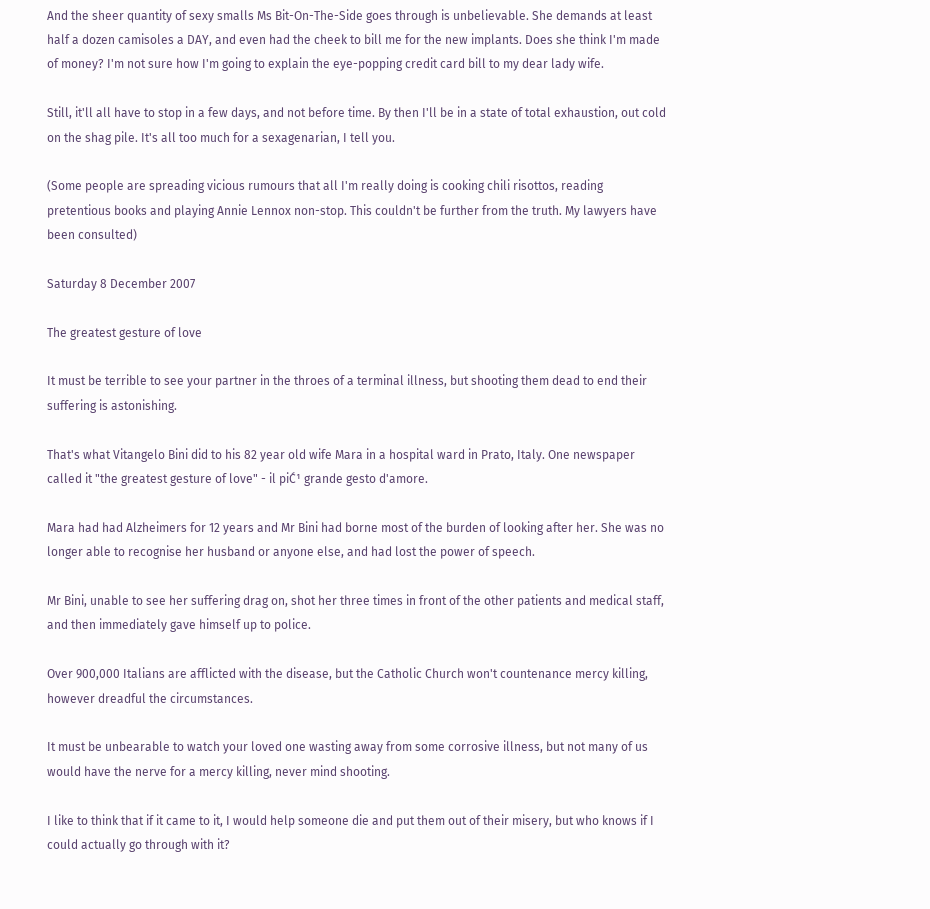And the sheer quantity of sexy smalls Ms Bit-On-The-Side goes through is unbelievable. She demands at least half a dozen camisoles a DAY, and even had the cheek to bill me for the new implants. Does she think I'm made of money? I'm not sure how I'm going to explain the eye-popping credit card bill to my dear lady wife.

Still, it'll all have to stop in a few days, and not before time. By then I'll be in a state of total exhaustion, out cold on the shag pile. It's all too much for a sexagenarian, I tell you.

(Some people are spreading vicious rumours that all I'm really doing is cooking chili risottos, reading pretentious books and playing Annie Lennox non-stop. This couldn't be further from the truth. My lawyers have been consulted)

Saturday 8 December 2007

The greatest gesture of love

It must be terrible to see your partner in the throes of a terminal illness, but shooting them dead to end their suffering is astonishing.

That's what Vitangelo Bini did to his 82 year old wife Mara in a hospital ward in Prato, Italy. One newspaper called it "the greatest gesture of love" - il piĆ¹ grande gesto d'amore.

Mara had had Alzheimers for 12 years and Mr Bini had borne most of the burden of looking after her. She was no longer able to recognise her husband or anyone else, and had lost the power of speech.

Mr Bini, unable to see her suffering drag on, shot her three times in front of the other patients and medical staff, and then immediately gave himself up to police.

Over 900,000 Italians are afflicted with the disease, but the Catholic Church won't countenance mercy killing, however dreadful the circumstances.

It must be unbearable to watch your loved one wasting away from some corrosive illness, but not many of us would have the nerve for a mercy killing, never mind shooting.

I like to think that if it came to it, I would help someone die and put them out of their misery, but who knows if I could actually go through with it?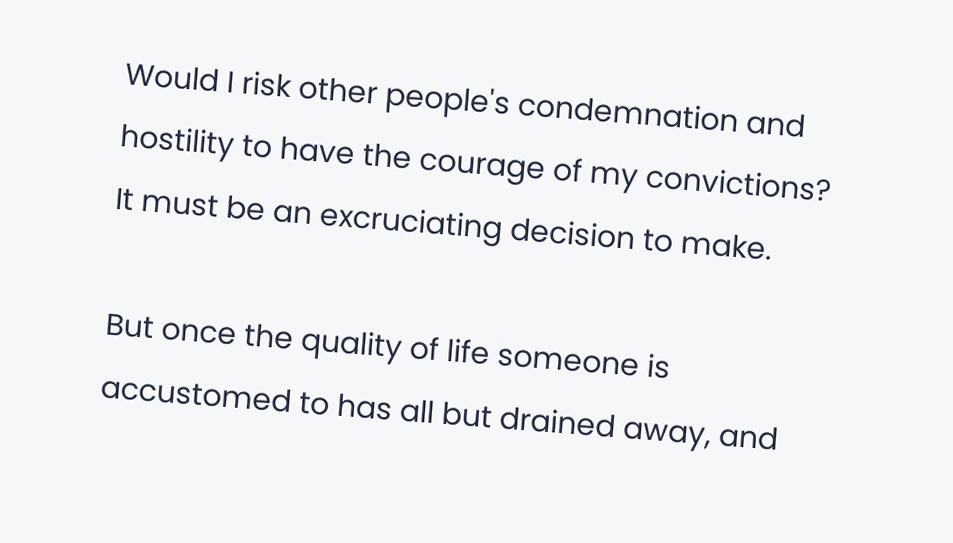Would I risk other people's condemnation and hostility to have the courage of my convictions? It must be an excruciating decision to make.

But once the quality of life someone is accustomed to has all but drained away, and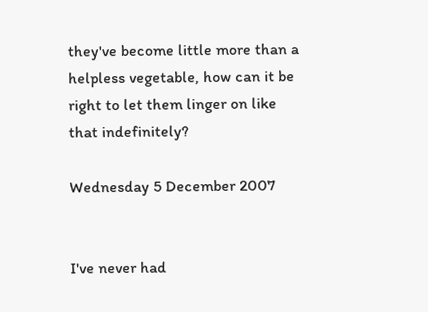they've become little more than a helpless vegetable, how can it be right to let them linger on like that indefinitely?

Wednesday 5 December 2007


I've never had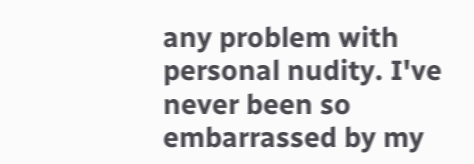any problem with personal nudity. I've never been so embarrassed by my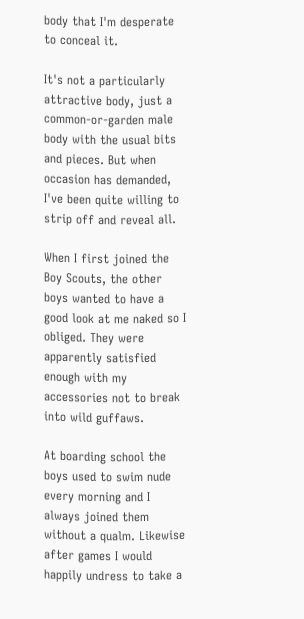body that I'm desperate to conceal it.

It's not a particularly attractive body, just a common-or-garden male body with the usual bits and pieces. But when occasion has demanded, I've been quite willing to strip off and reveal all.

When I first joined the Boy Scouts, the other boys wanted to have a good look at me naked so I obliged. They were apparently satisfied enough with my accessories not to break into wild guffaws.

At boarding school the boys used to swim nude every morning and I always joined them without a qualm. Likewise after games I would happily undress to take a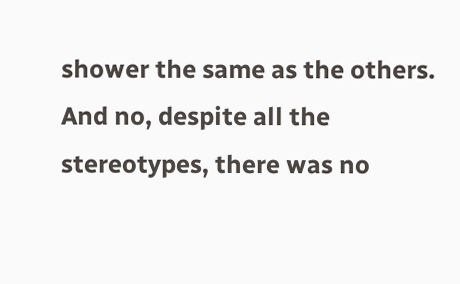shower the same as the others. And no, despite all the stereotypes, there was no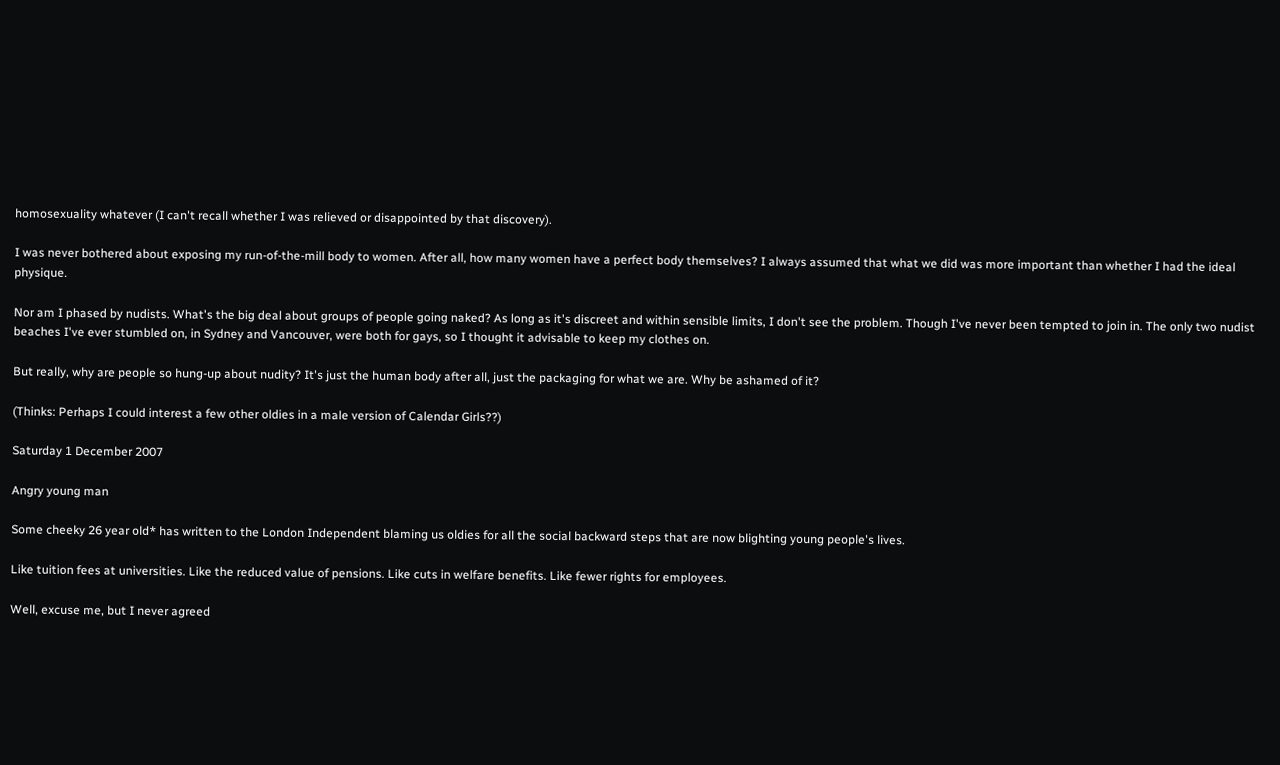homosexuality whatever (I can't recall whether I was relieved or disappointed by that discovery).

I was never bothered about exposing my run-of-the-mill body to women. After all, how many women have a perfect body themselves? I always assumed that what we did was more important than whether I had the ideal physique.

Nor am I phased by nudists. What's the big deal about groups of people going naked? As long as it's discreet and within sensible limits, I don't see the problem. Though I've never been tempted to join in. The only two nudist beaches I've ever stumbled on, in Sydney and Vancouver, were both for gays, so I thought it advisable to keep my clothes on.

But really, why are people so hung-up about nudity? It's just the human body after all, just the packaging for what we are. Why be ashamed of it?

(Thinks: Perhaps I could interest a few other oldies in a male version of Calendar Girls??)

Saturday 1 December 2007

Angry young man

Some cheeky 26 year old* has written to the London Independent blaming us oldies for all the social backward steps that are now blighting young people's lives.

Like tuition fees at universities. Like the reduced value of pensions. Like cuts in welfare benefits. Like fewer rights for employees.

Well, excuse me, but I never agreed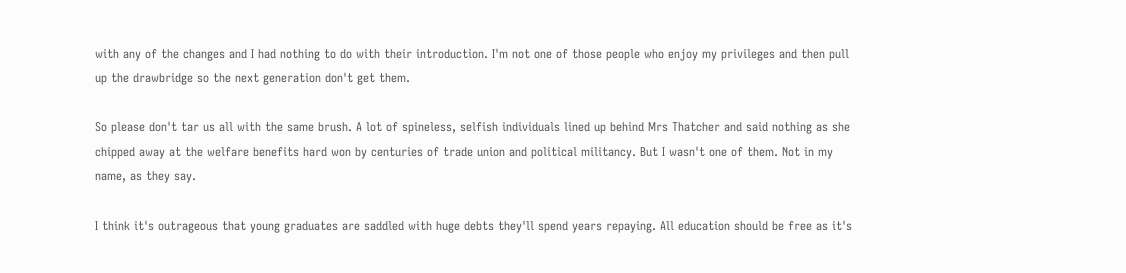with any of the changes and I had nothing to do with their introduction. I'm not one of those people who enjoy my privileges and then pull up the drawbridge so the next generation don't get them.

So please don't tar us all with the same brush. A lot of spineless, selfish individuals lined up behind Mrs Thatcher and said nothing as she chipped away at the welfare benefits hard won by centuries of trade union and political militancy. But I wasn't one of them. Not in my name, as they say.

I think it's outrageous that young graduates are saddled with huge debts they'll spend years repaying. All education should be free as it's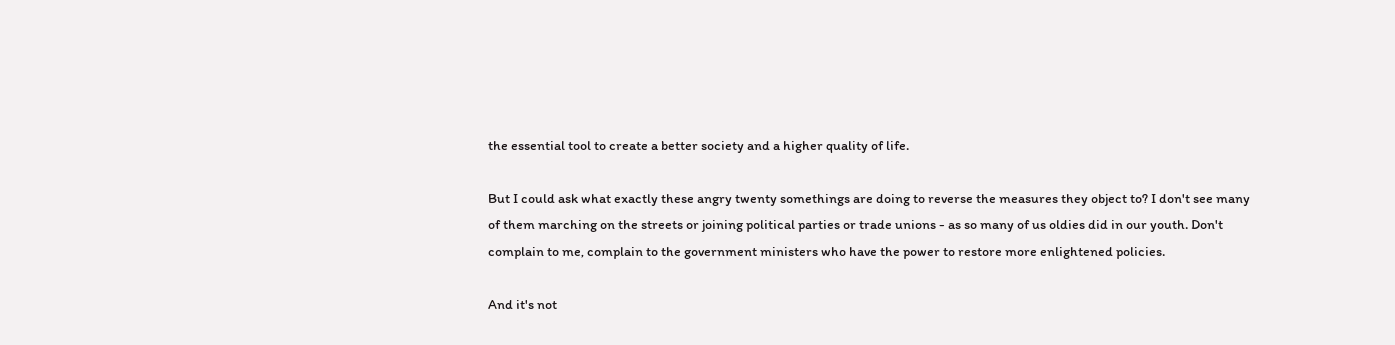the essential tool to create a better society and a higher quality of life.

But I could ask what exactly these angry twenty somethings are doing to reverse the measures they object to? I don't see many of them marching on the streets or joining political parties or trade unions - as so many of us oldies did in our youth. Don't complain to me, complain to the government ministers who have the power to restore more enlightened policies.

And it's not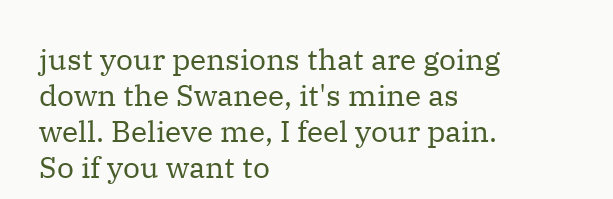just your pensions that are going down the Swanee, it's mine as well. Believe me, I feel your pain. So if you want to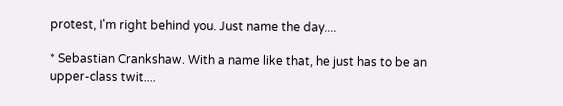protest, I'm right behind you. Just name the day....

* Sebastian Crankshaw. With a name like that, he just has to be an upper-class twit....